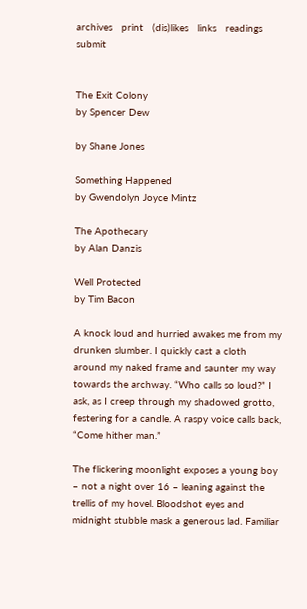archives   print   (dis)likes   links   readings   submit


The Exit Colony
by Spencer Dew

by Shane Jones

Something Happened
by Gwendolyn Joyce Mintz

The Apothecary
by Alan Danzis

Well Protected
by Tim Bacon

A knock loud and hurried awakes me from my drunken slumber. I quickly cast a cloth around my naked frame and saunter my way towards the archway. “Who calls so loud?” I ask, as I creep through my shadowed grotto, festering for a candle. A raspy voice calls back, “Come hither man.”

The flickering moonlight exposes a young boy – not a night over 16 – leaning against the trellis of my hovel. Bloodshot eyes and midnight stubble mask a generous lad. Familiar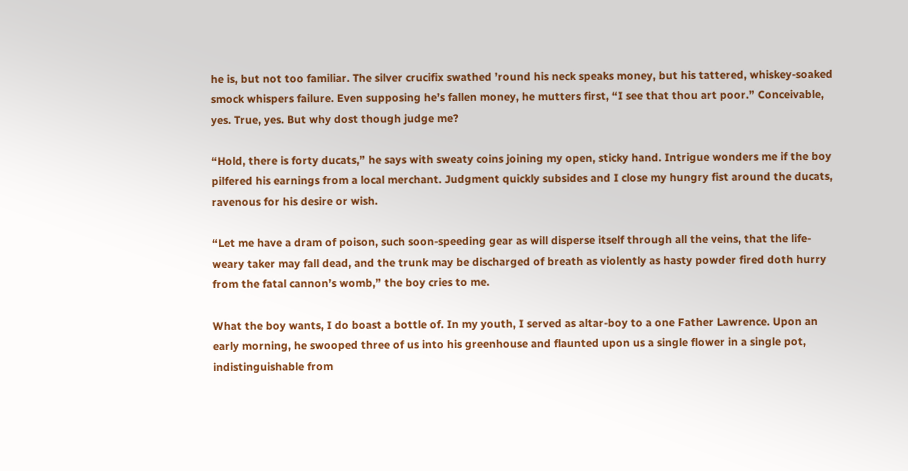he is, but not too familiar. The silver crucifix swathed ’round his neck speaks money, but his tattered, whiskey-soaked smock whispers failure. Even supposing he’s fallen money, he mutters first, “I see that thou art poor.” Conceivable, yes. True, yes. But why dost though judge me?

“Hold, there is forty ducats,” he says with sweaty coins joining my open, sticky hand. Intrigue wonders me if the boy pilfered his earnings from a local merchant. Judgment quickly subsides and I close my hungry fist around the ducats, ravenous for his desire or wish.

“Let me have a dram of poison, such soon-speeding gear as will disperse itself through all the veins, that the life-weary taker may fall dead, and the trunk may be discharged of breath as violently as hasty powder fired doth hurry from the fatal cannon’s womb,” the boy cries to me.

What the boy wants, I do boast a bottle of. In my youth, I served as altar-boy to a one Father Lawrence. Upon an early morning, he swooped three of us into his greenhouse and flaunted upon us a single flower in a single pot, indistinguishable from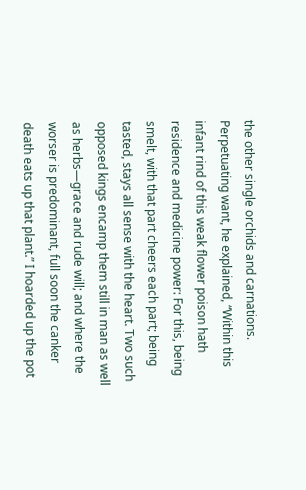the other single orchids and carnations. Perpetuating want, he explained, “Within this infant rind of this weak flower poison hath residence and medicine power: For this, being smelt, with that part cheers each part; being tasted, stays all sense with the heart. Two such opposed kings encamp them still in man as well as herbs—grace and rude will; and where the worser is predominant, full soon the canker death eats up that plant.” I hoarded up the pot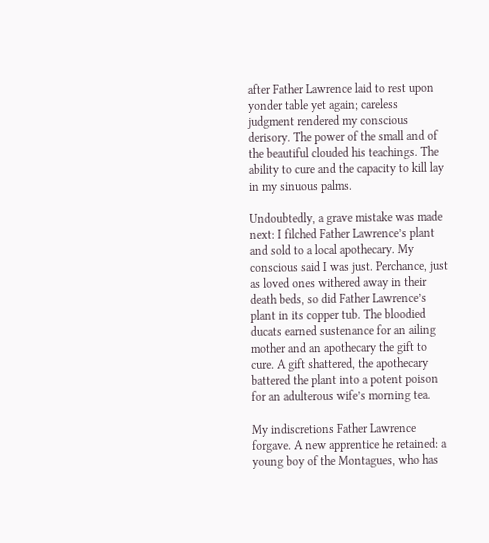after Father Lawrence laid to rest upon yonder table yet again; careless judgment rendered my conscious derisory. The power of the small and of the beautiful clouded his teachings. The ability to cure and the capacity to kill lay in my sinuous palms.

Undoubtedly, a grave mistake was made next: I filched Father Lawrence’s plant and sold to a local apothecary. My conscious said I was just. Perchance, just as loved ones withered away in their death beds, so did Father Lawrence’s plant in its copper tub. The bloodied ducats earned sustenance for an ailing mother and an apothecary the gift to cure. A gift shattered, the apothecary battered the plant into a potent poison for an adulterous wife’s morning tea.

My indiscretions Father Lawrence forgave. A new apprentice he retained: a young boy of the Montagues, who has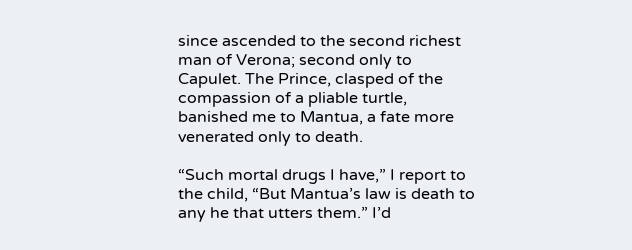since ascended to the second richest man of Verona; second only to Capulet. The Prince, clasped of the compassion of a pliable turtle, banished me to Mantua, a fate more venerated only to death.

“Such mortal drugs I have,” I report to the child, “But Mantua’s law is death to any he that utters them.” I’d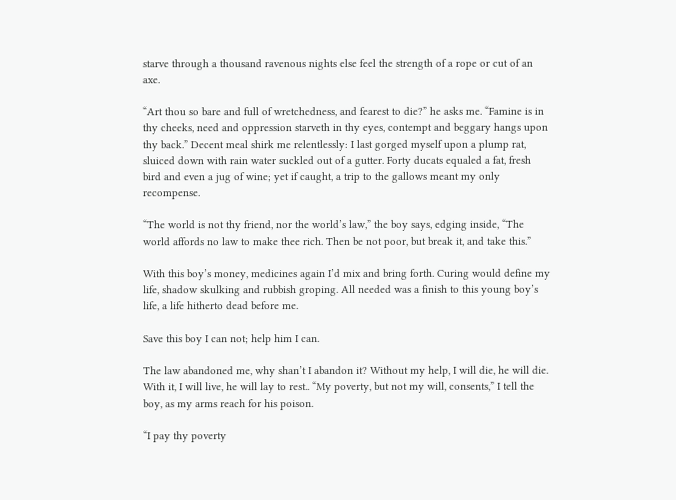starve through a thousand ravenous nights else feel the strength of a rope or cut of an axe.

“Art thou so bare and full of wretchedness, and fearest to die?” he asks me. “Famine is in thy cheeks, need and oppression starveth in thy eyes, contempt and beggary hangs upon thy back.” Decent meal shirk me relentlessly: I last gorged myself upon a plump rat, sluiced down with rain water suckled out of a gutter. Forty ducats equaled a fat, fresh bird and even a jug of wine; yet if caught, a trip to the gallows meant my only recompense.

“The world is not thy friend, nor the world’s law,” the boy says, edging inside, “The world affords no law to make thee rich. Then be not poor, but break it, and take this.”

With this boy’s money, medicines again I’d mix and bring forth. Curing would define my life, shadow skulking and rubbish groping. All needed was a finish to this young boy’s life, a life hitherto dead before me.

Save this boy I can not; help him I can.

The law abandoned me, why shan’t I abandon it? Without my help, I will die, he will die. With it, I will live, he will lay to rest.. “My poverty, but not my will, consents,” I tell the boy, as my arms reach for his poison.

“I pay thy poverty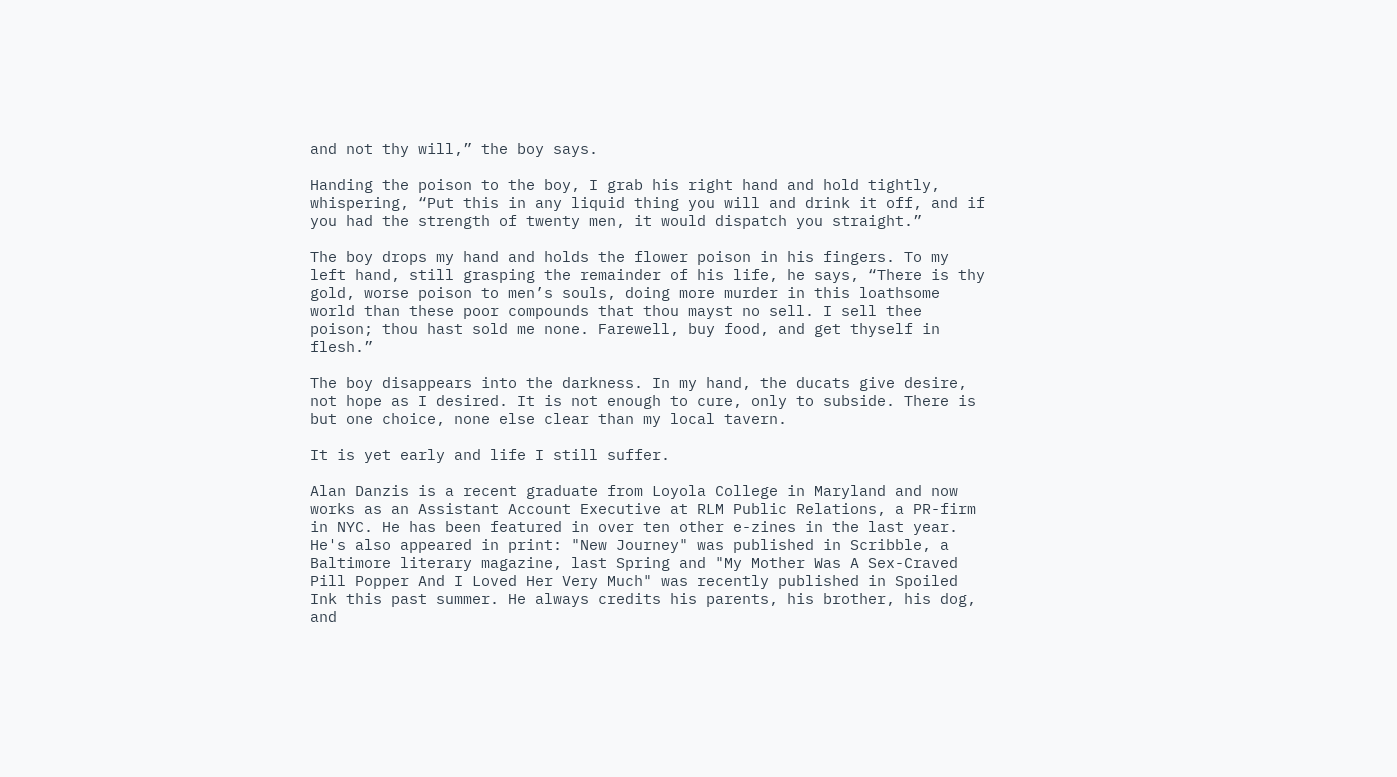and not thy will,” the boy says.

Handing the poison to the boy, I grab his right hand and hold tightly, whispering, “Put this in any liquid thing you will and drink it off, and if you had the strength of twenty men, it would dispatch you straight.”

The boy drops my hand and holds the flower poison in his fingers. To my left hand, still grasping the remainder of his life, he says, “There is thy gold, worse poison to men’s souls, doing more murder in this loathsome world than these poor compounds that thou mayst no sell. I sell thee poison; thou hast sold me none. Farewell, buy food, and get thyself in flesh.”

The boy disappears into the darkness. In my hand, the ducats give desire, not hope as I desired. It is not enough to cure, only to subside. There is but one choice, none else clear than my local tavern.

It is yet early and life I still suffer.

Alan Danzis is a recent graduate from Loyola College in Maryland and now works as an Assistant Account Executive at RLM Public Relations, a PR-firm in NYC. He has been featured in over ten other e-zines in the last year. He's also appeared in print: "New Journey" was published in Scribble, a Baltimore literary magazine, last Spring and "My Mother Was A Sex-Craved Pill Popper And I Loved Her Very Much" was recently published in Spoiled Ink this past summer. He always credits his parents, his brother, his dog, and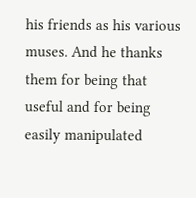his friends as his various muses. And he thanks them for being that useful and for being easily manipulated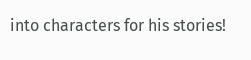into characters for his stories!